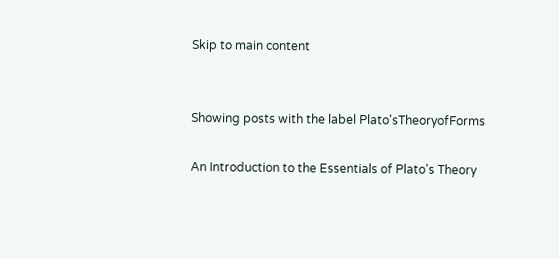Skip to main content


Showing posts with the label Plato'sTheoryofForms

An Introduction to the Essentials of Plato's Theory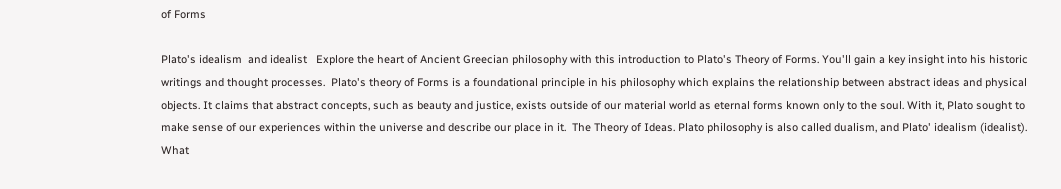of Forms

Plato's idealism  and idealist   Explore the heart of Ancient Greecian philosophy with this introduction to Plato's Theory of Forms. You'll gain a key insight into his historic writings and thought processes.  Plato's theory of Forms is a foundational principle in his philosophy which explains the relationship between abstract ideas and physical objects. It claims that abstract concepts, such as beauty and justice, exists outside of our material world as eternal forms known only to the soul. With it, Plato sought to make sense of our experiences within the universe and describe our place in it.  The Theory of Ideas. Plato philosophy is also called dualism, and Plato' idealism (idealist). What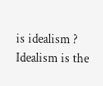is idealism ?  Idealism is the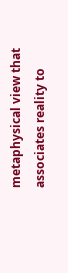metaphysical view that associates reality to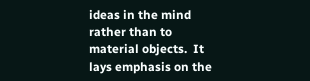ideas in the mind rather than to material objects.  It lays emphasis on the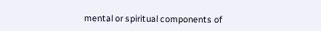mental or spiritual components of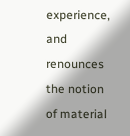experience, and renounces the notion of material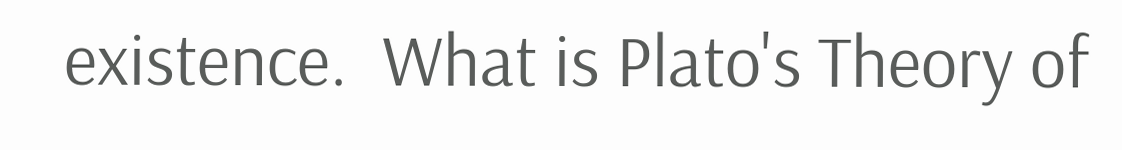existence.  What is Plato's Theory of